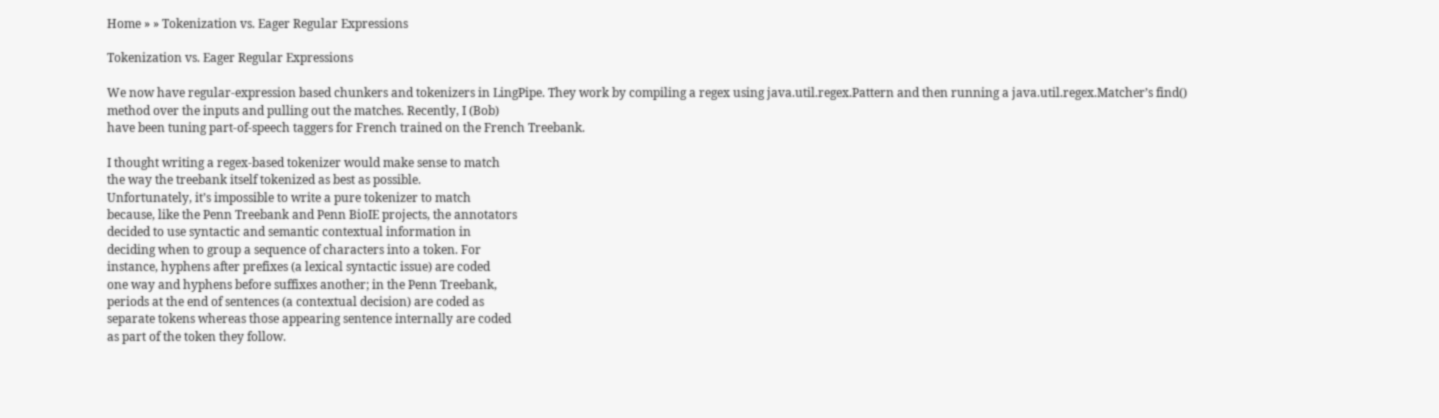Home » » Tokenization vs. Eager Regular Expressions

Tokenization vs. Eager Regular Expressions

We now have regular-expression based chunkers and tokenizers in LingPipe. They work by compiling a regex using java.util.regex.Pattern and then running a java.util.regex.Matcher’s find()
method over the inputs and pulling out the matches. Recently, I (Bob)
have been tuning part-of-speech taggers for French trained on the French Treebank.

I thought writing a regex-based tokenizer would make sense to match
the way the treebank itself tokenized as best as possible.
Unfortunately, it’s impossible to write a pure tokenizer to match
because, like the Penn Treebank and Penn BioIE projects, the annotators
decided to use syntactic and semantic contextual information in
deciding when to group a sequence of characters into a token. For
instance, hyphens after prefixes (a lexical syntactic issue) are coded
one way and hyphens before suffixes another; in the Penn Treebank,
periods at the end of sentences (a contextual decision) are coded as
separate tokens whereas those appearing sentence internally are coded
as part of the token they follow.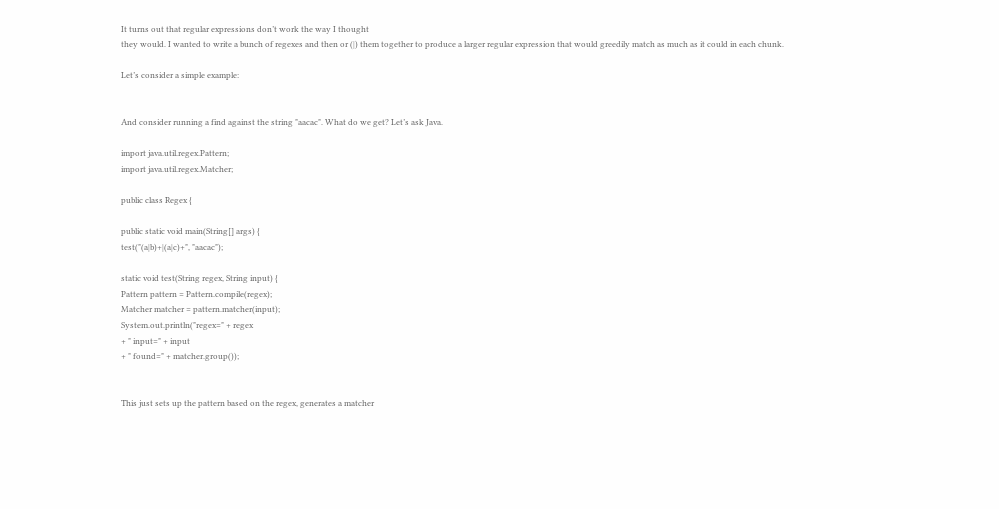It turns out that regular expressions don’t work the way I thought
they would. I wanted to write a bunch of regexes and then or (|) them together to produce a larger regular expression that would greedily match as much as it could in each chunk.

Let’s consider a simple example:


And consider running a find against the string "aacac". What do we get? Let’s ask Java.

import java.util.regex.Pattern;
import java.util.regex.Matcher;

public class Regex {

public static void main(String[] args) {
test("(a|b)+|(a|c)+", "aacac");

static void test(String regex, String input) {
Pattern pattern = Pattern.compile(regex);
Matcher matcher = pattern.matcher(input);
System.out.println("regex=" + regex
+ " input=" + input
+ " found=" + matcher.group());


This just sets up the pattern based on the regex, generates a matcher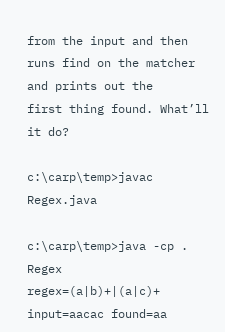from the input and then runs find on the matcher and prints out the
first thing found. What’ll it do?

c:\carp\temp>javac Regex.java

c:\carp\temp>java -cp . Regex
regex=(a|b)+|(a|c)+ input=aacac found=aa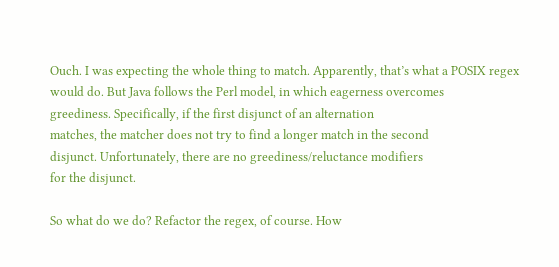Ouch. I was expecting the whole thing to match. Apparently, that’s what a POSIX regex
would do. But Java follows the Perl model, in which eagerness overcomes
greediness. Specifically, if the first disjunct of an alternation
matches, the matcher does not try to find a longer match in the second
disjunct. Unfortunately, there are no greediness/reluctance modifiers
for the disjunct.

So what do we do? Refactor the regex, of course. How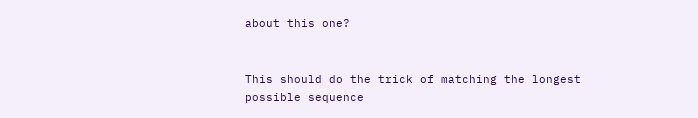about this one?


This should do the trick of matching the longest possible sequence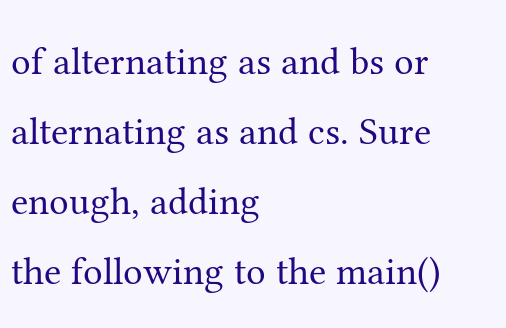of alternating as and bs or alternating as and cs. Sure enough, adding
the following to the main()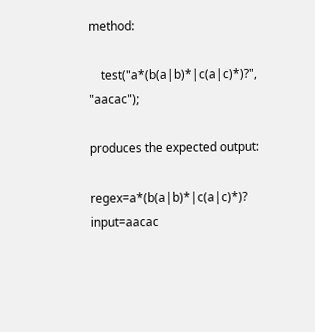method:

    test("a*(b(a|b)*|c(a|c)*)?", "aacac");

produces the expected output:

regex=a*(b(a|b)*|c(a|c)*)? input=aacac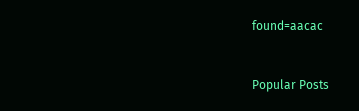found=aacac


Popular Posts